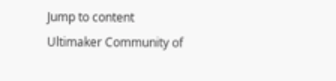Jump to content
Ultimaker Community of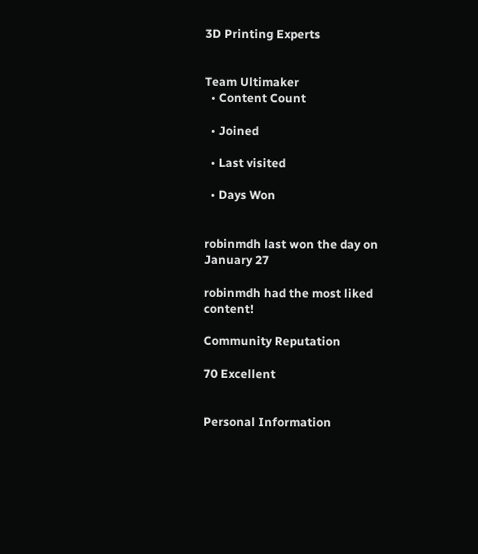3D Printing Experts


Team Ultimaker
  • Content Count

  • Joined

  • Last visited

  • Days Won


robinmdh last won the day on January 27

robinmdh had the most liked content!

Community Reputation

70 Excellent


Personal Information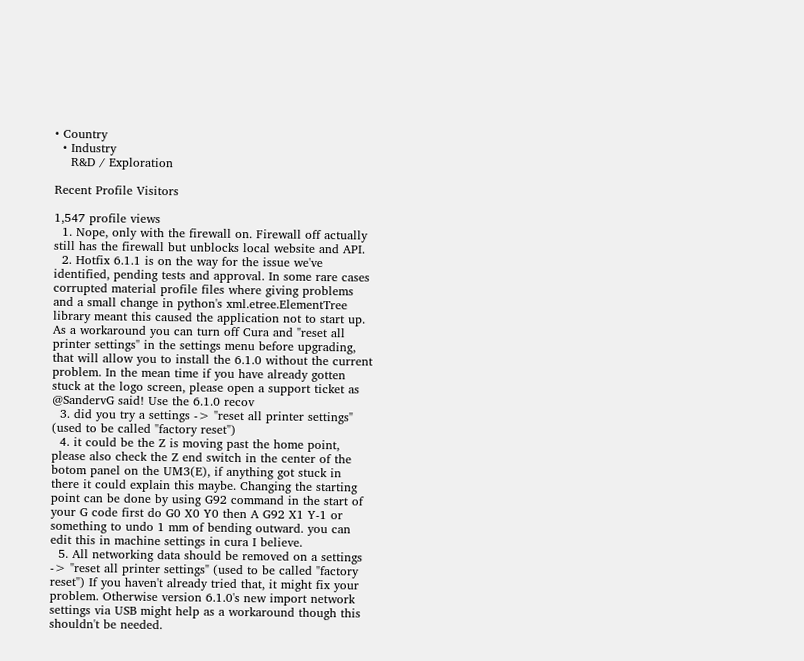• Country
  • Industry
    R&D / Exploration

Recent Profile Visitors

1,547 profile views
  1. Nope, only with the firewall on. Firewall off actually still has the firewall but unblocks local website and API.
  2. Hotfix 6.1.1 is on the way for the issue we've identified, pending tests and approval. In some rare cases corrupted material profile files where giving problems and a small change in python's xml.etree.ElementTree library meant this caused the application not to start up. As a workaround you can turn off Cura and "reset all printer settings" in the settings menu before upgrading, that will allow you to install the 6.1.0 without the current problem. In the mean time if you have already gotten stuck at the logo screen, please open a support ticket as @SandervG said! Use the 6.1.0 recov
  3. did you try a settings -> "reset all printer settings" (used to be called "factory reset")
  4. it could be the Z is moving past the home point, please also check the Z end switch in the center of the botom panel on the UM3(E), if anything got stuck in there it could explain this maybe. Changing the starting point can be done by using G92 command in the start of your G code first do G0 X0 Y0 then A G92 X1 Y-1 or something to undo 1 mm of bending outward. you can edit this in machine settings in cura I believe.
  5. All networking data should be removed on a settings -> "reset all printer settings" (used to be called "factory reset") If you haven't already tried that, it might fix your problem. Otherwise version 6.1.0's new import network settings via USB might help as a workaround though this shouldn't be needed.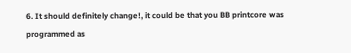6. It should definitely change!, it could be that you BB printcore was programmed as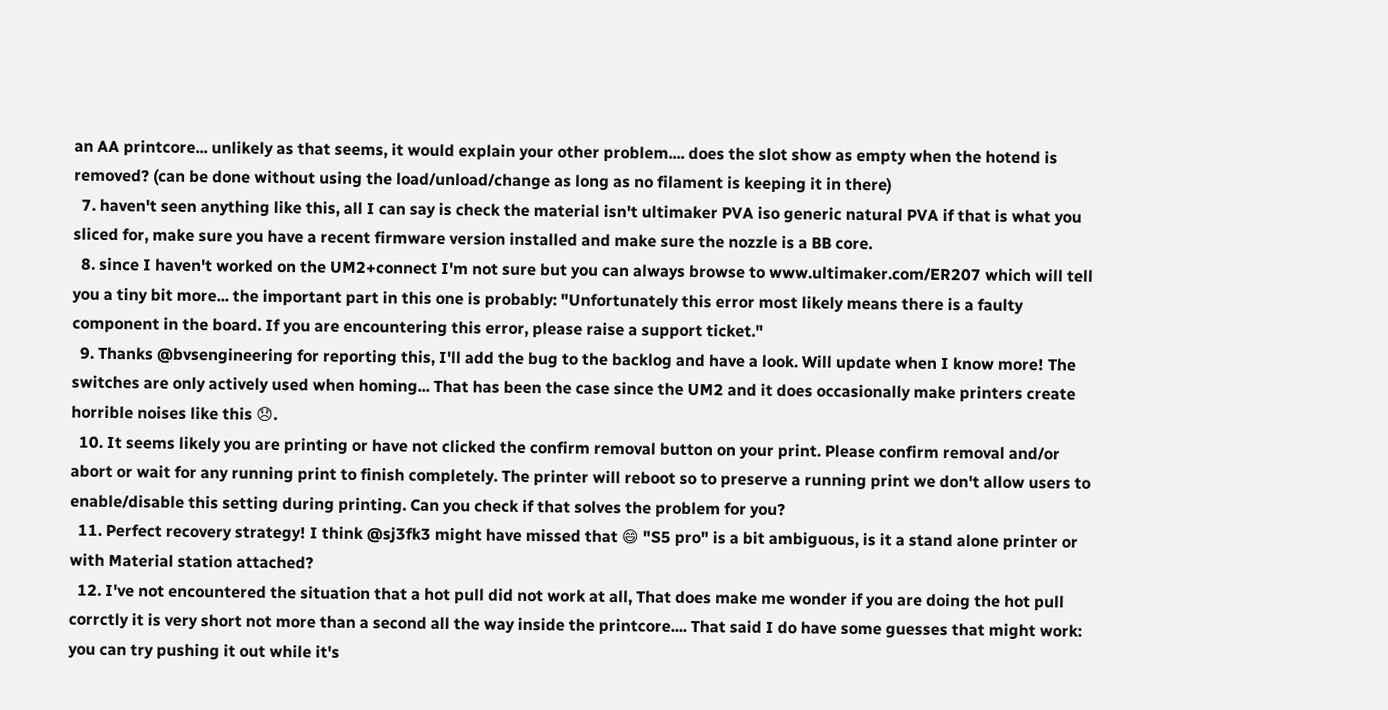an AA printcore... unlikely as that seems, it would explain your other problem.... does the slot show as empty when the hotend is removed? (can be done without using the load/unload/change as long as no filament is keeping it in there)
  7. haven't seen anything like this, all I can say is check the material isn't ultimaker PVA iso generic natural PVA if that is what you sliced for, make sure you have a recent firmware version installed and make sure the nozzle is a BB core.
  8. since I haven't worked on the UM2+connect I'm not sure but you can always browse to www.ultimaker.com/ER207 which will tell you a tiny bit more... the important part in this one is probably: "Unfortunately this error most likely means there is a faulty component in the board. If you are encountering this error, please raise a support ticket."
  9. Thanks @bvsengineering for reporting this, I'll add the bug to the backlog and have a look. Will update when I know more! The switches are only actively used when homing... That has been the case since the UM2 and it does occasionally make printers create horrible noises like this 😞.
  10. It seems likely you are printing or have not clicked the confirm removal button on your print. Please confirm removal and/or abort or wait for any running print to finish completely. The printer will reboot so to preserve a running print we don't allow users to enable/disable this setting during printing. Can you check if that solves the problem for you?
  11. Perfect recovery strategy! I think @sj3fk3 might have missed that 😄 "S5 pro" is a bit ambiguous, is it a stand alone printer or with Material station attached?
  12. I've not encountered the situation that a hot pull did not work at all, That does make me wonder if you are doing the hot pull corrctly it is very short not more than a second all the way inside the printcore.... That said I do have some guesses that might work: you can try pushing it out while it's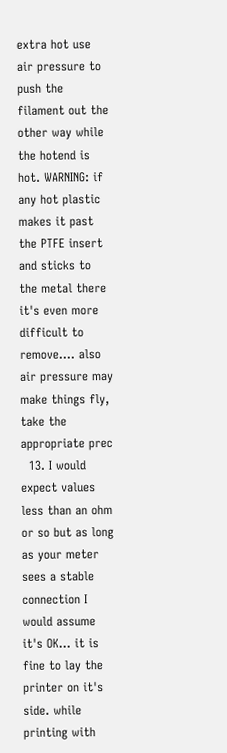extra hot use air pressure to push the filament out the other way while the hotend is hot. WARNING: if any hot plastic makes it past the PTFE insert and sticks to the metal there it's even more difficult to remove.... also air pressure may make things fly, take the appropriate prec
  13. I would expect values less than an ohm or so but as long as your meter sees a stable connection I would assume it's OK... it is fine to lay the printer on it's side. while printing with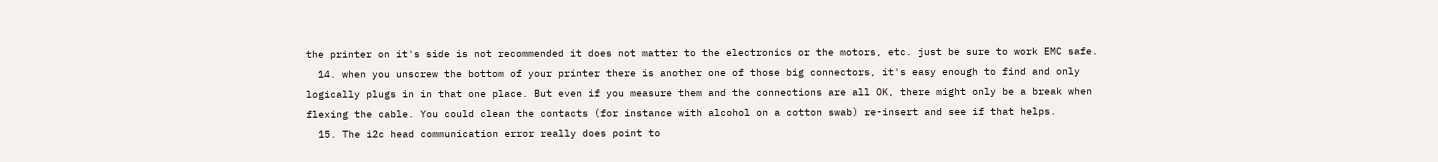the printer on it's side is not recommended it does not matter to the electronics or the motors, etc. just be sure to work EMC safe.
  14. when you unscrew the bottom of your printer there is another one of those big connectors, it's easy enough to find and only logically plugs in in that one place. But even if you measure them and the connections are all OK, there might only be a break when flexing the cable. You could clean the contacts (for instance with alcohol on a cotton swab) re-insert and see if that helps.
  15. The i2c head communication error really does point to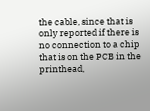the cable, since that is only reported if there is no connection to a chip that is on the PCB in the printhead,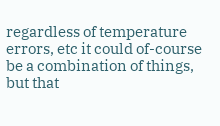regardless of temperature errors, etc it could of-course be a combination of things, but that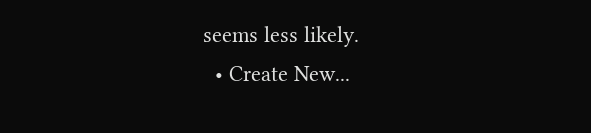seems less likely.
  • Create New...